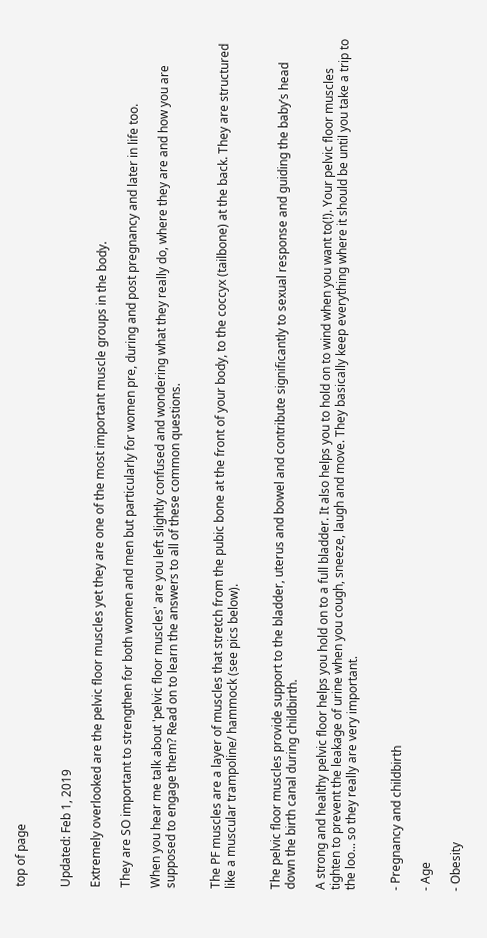top of page


Updated: Feb 1, 2019

Extremely overlooked are the pelvic floor muscles yet they are one of the most important muscle groups in the body.

They are SO important to strengthen for both women and men but particularly for women pre, during and post pregnancy and later in life too.

When you hear me talk about 'pelvic floor muscles' are you left slightly confused and wondering what they really do, where they are and how you are supposed to engage them? Read on to learn the answers to all of these common questions.


The PF muscles are a layer of muscles that stretch from the pubic bone at the front of your body, to the coccyx (tailbone) at the back. They are structured like a muscular trampoline/ hammock (see pics below).


The pelvic floor muscles provide support to the bladder, uterus and bowel and contribute significantly to sexual response and guiding the baby’s head down the birth canal during childbirth.

A strong and healthy pelvic floor helps you hold on to a full bladder. It also helps you to hold on to wind when you want to(!). Your pelvic floor muscles tighten to prevent the leakage of urine when you cough, sneeze, laugh and move. They basically keep everything where it should be until you take a trip to the loo... so they really are very important.


- Pregnancy and childbirth

- Age

- Obesity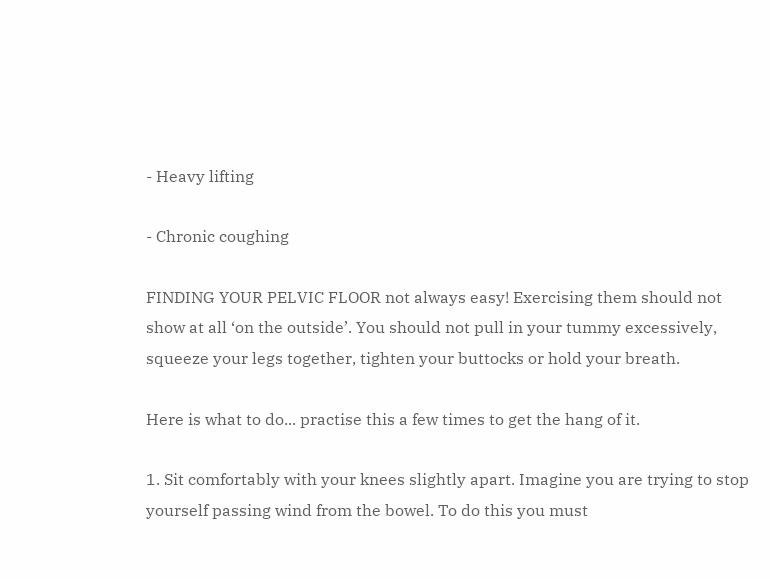- Heavy lifting

- Chronic coughing

FINDING YOUR PELVIC FLOOR not always easy! Exercising them should not show at all ‘on the outside’. You should not pull in your tummy excessively, squeeze your legs together, tighten your buttocks or hold your breath.

Here is what to do... practise this a few times to get the hang of it.

1. Sit comfortably with your knees slightly apart. Imagine you are trying to stop yourself passing wind from the bowel. To do this you must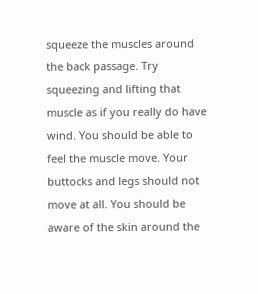squeeze the muscles around the back passage. Try squeezing and lifting that muscle as if you really do have wind. You should be able to feel the muscle move. Your buttocks and legs should not move at all. You should be aware of the skin around the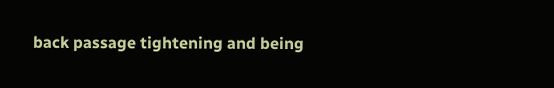back passage tightening and being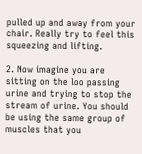pulled up and away from your chair. Really try to feel this squeezing and lifting.

2. Now imagine you are sitting on the loo passing urine and trying to stop the stream of urine. You should be using the same group of muscles that you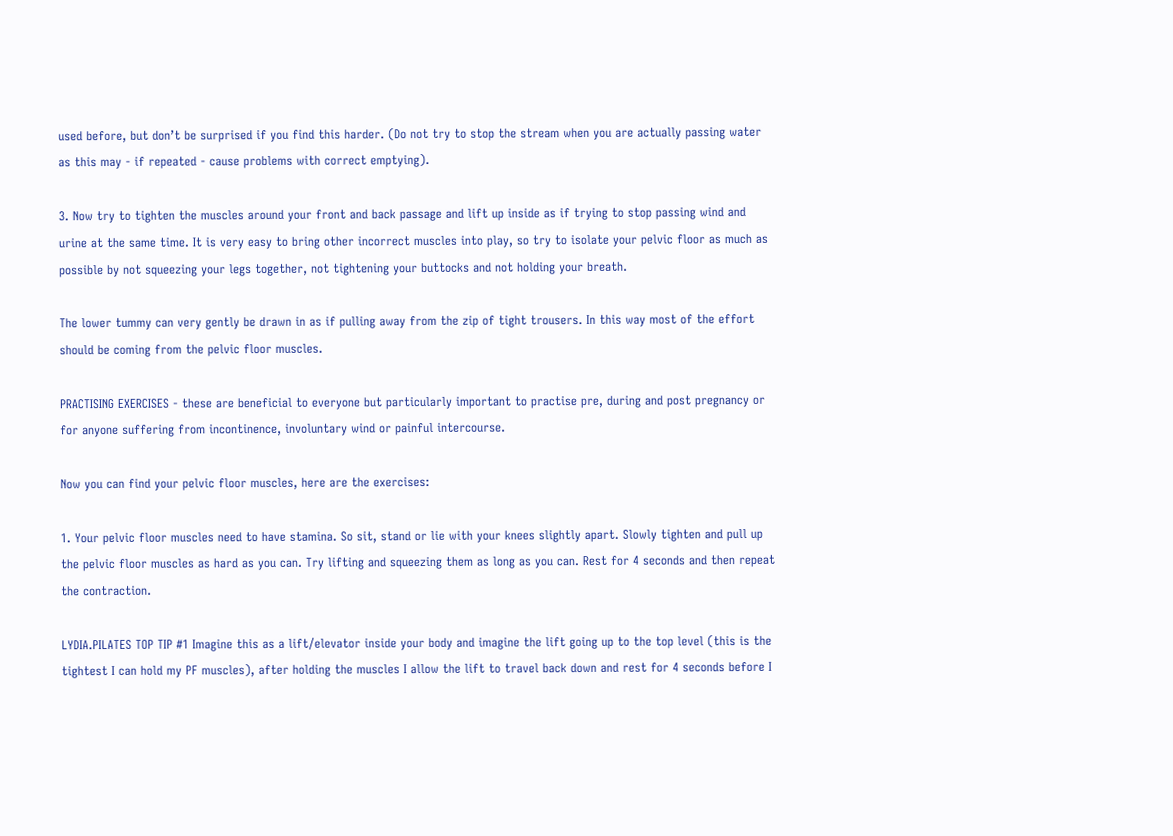used before, but don’t be surprised if you find this harder. (Do not try to stop the stream when you are actually passing water as this may - if repeated - cause problems with correct emptying).

3. Now try to tighten the muscles around your front and back passage and lift up inside as if trying to stop passing wind and urine at the same time. It is very easy to bring other incorrect muscles into play, so try to isolate your pelvic floor as much as possible by not squeezing your legs together, not tightening your buttocks and not holding your breath.

The lower tummy can very gently be drawn in as if pulling away from the zip of tight trousers. In this way most of the effort should be coming from the pelvic floor muscles.

PRACTISING EXERCISES - these are beneficial to everyone but particularly important to practise pre, during and post pregnancy or for anyone suffering from incontinence, involuntary wind or painful intercourse.

Now you can find your pelvic floor muscles, here are the exercises:

1. Your pelvic floor muscles need to have stamina. So sit, stand or lie with your knees slightly apart. Slowly tighten and pull up the pelvic floor muscles as hard as you can. Try lifting and squeezing them as long as you can. Rest for 4 seconds and then repeat the contraction.

LYDIA.PILATES TOP TIP #1 Imagine this as a lift/elevator inside your body and imagine the lift going up to the top level (this is the tightest I can hold my PF muscles), after holding the muscles I allow the lift to travel back down and rest for 4 seconds before I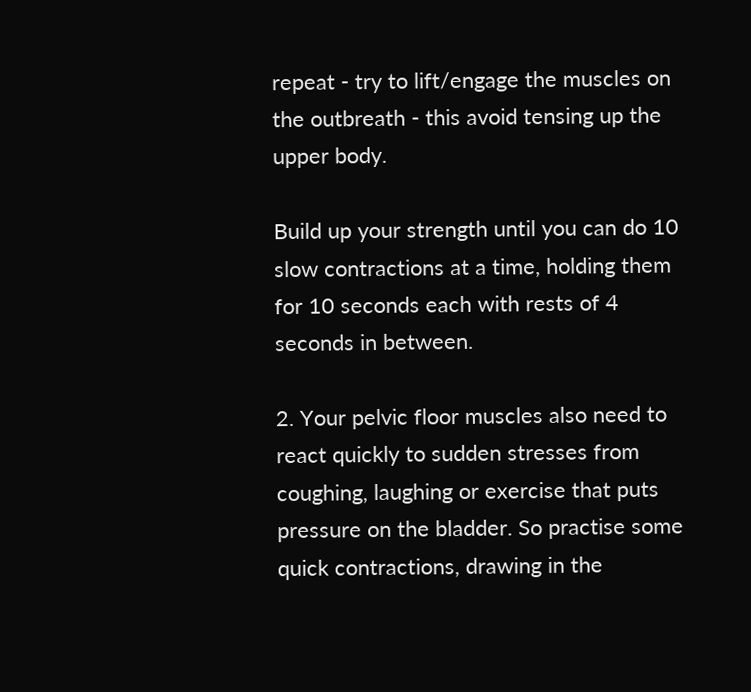repeat - try to lift/engage the muscles on the outbreath - this avoid tensing up the upper body.

Build up your strength until you can do 10 slow contractions at a time, holding them for 10 seconds each with rests of 4 seconds in between.

2. Your pelvic floor muscles also need to react quickly to sudden stresses from coughing, laughing or exercise that puts pressure on the bladder. So practise some quick contractions, drawing in the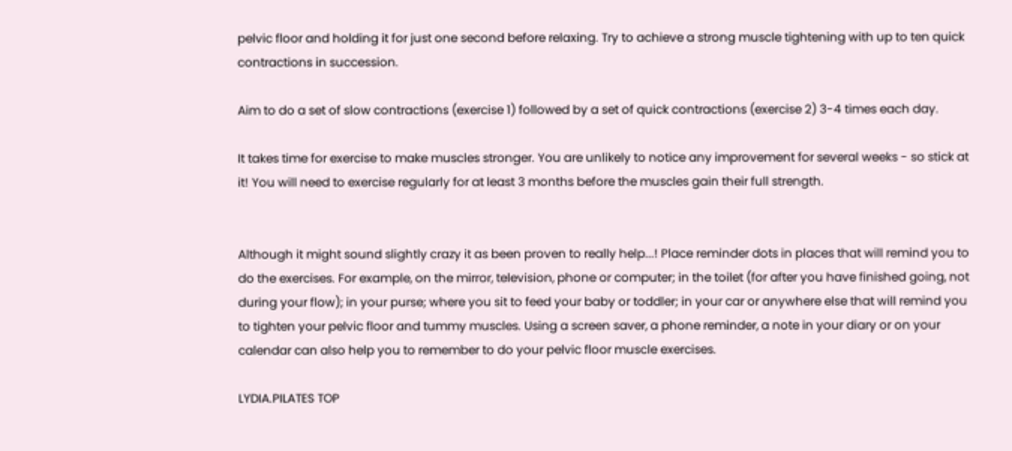pelvic floor and holding it for just one second before relaxing. Try to achieve a strong muscle tightening with up to ten quick contractions in succession.

Aim to do a set of slow contractions (exercise 1) followed by a set of quick contractions (exercise 2) 3-4 times each day.

It takes time for exercise to make muscles stronger. You are unlikely to notice any improvement for several weeks - so stick at it! You will need to exercise regularly for at least 3 months before the muscles gain their full strength.


Although it might sound slightly crazy it as been proven to really help...! Place reminder dots in places that will remind you to do the exercises. For example, on the mirror, television, phone or computer; in the toilet (for after you have finished going, not during your flow); in your purse; where you sit to feed your baby or toddler; in your car or anywhere else that will remind you to tighten your pelvic floor and tummy muscles. Using a screen saver, a phone reminder, a note in your diary or on your calendar can also help you to remember to do your pelvic floor muscle exercises.

LYDIA.PILATES TOP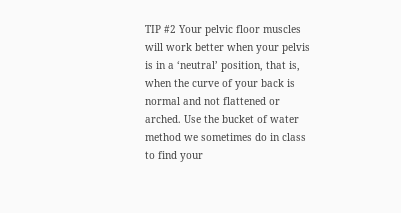TIP #2 Your pelvic floor muscles will work better when your pelvis is in a ‘neutral’ position, that is, when the curve of your back is normal and not flattened or arched. Use the bucket of water method we sometimes do in class to find your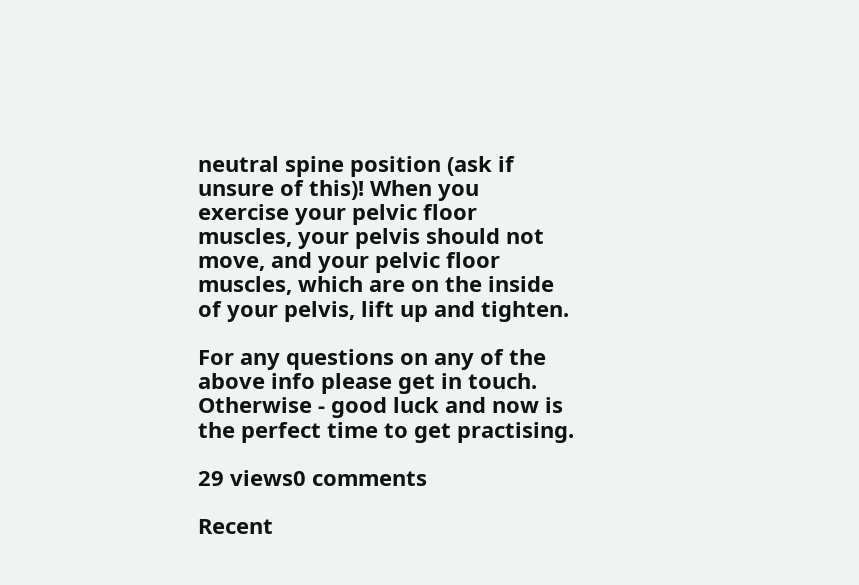neutral spine position (ask if unsure of this)! When you exercise your pelvic floor muscles, your pelvis should not move, and your pelvic floor muscles, which are on the inside of your pelvis, lift up and tighten.

For any questions on any of the above info please get in touch. Otherwise - good luck and now is the perfect time to get practising.

29 views0 comments

Recent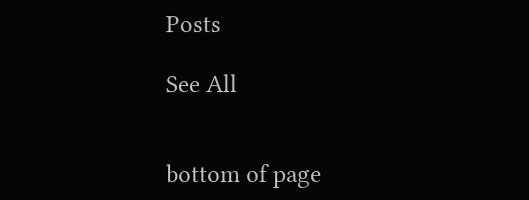Posts

See All


bottom of page